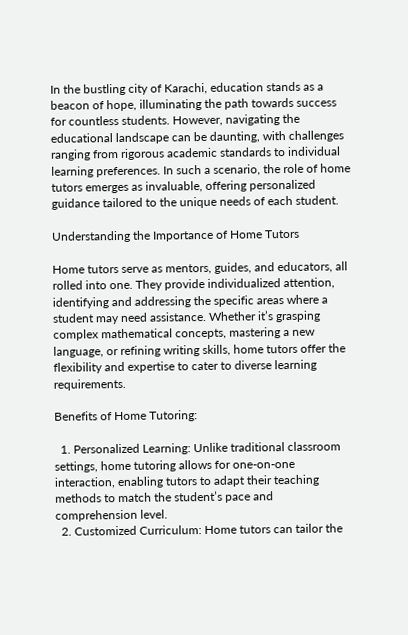In the bustling city of Karachi, education stands as a beacon of hope, illuminating the path towards success for countless students. However, navigating the educational landscape can be daunting, with challenges ranging from rigorous academic standards to individual learning preferences. In such a scenario, the role of home tutors emerges as invaluable, offering personalized guidance tailored to the unique needs of each student.

Understanding the Importance of Home Tutors

Home tutors serve as mentors, guides, and educators, all rolled into one. They provide individualized attention, identifying and addressing the specific areas where a student may need assistance. Whether it’s grasping complex mathematical concepts, mastering a new language, or refining writing skills, home tutors offer the flexibility and expertise to cater to diverse learning requirements.

Benefits of Home Tutoring:

  1. Personalized Learning: Unlike traditional classroom settings, home tutoring allows for one-on-one interaction, enabling tutors to adapt their teaching methods to match the student’s pace and comprehension level.
  2. Customized Curriculum: Home tutors can tailor the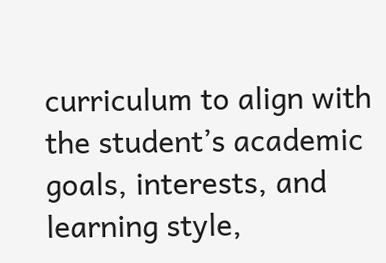curriculum to align with the student’s academic goals, interests, and learning style,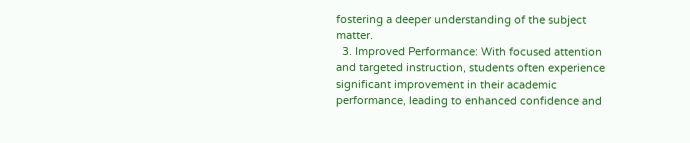fostering a deeper understanding of the subject matter.
  3. Improved Performance: With focused attention and targeted instruction, students often experience significant improvement in their academic performance, leading to enhanced confidence and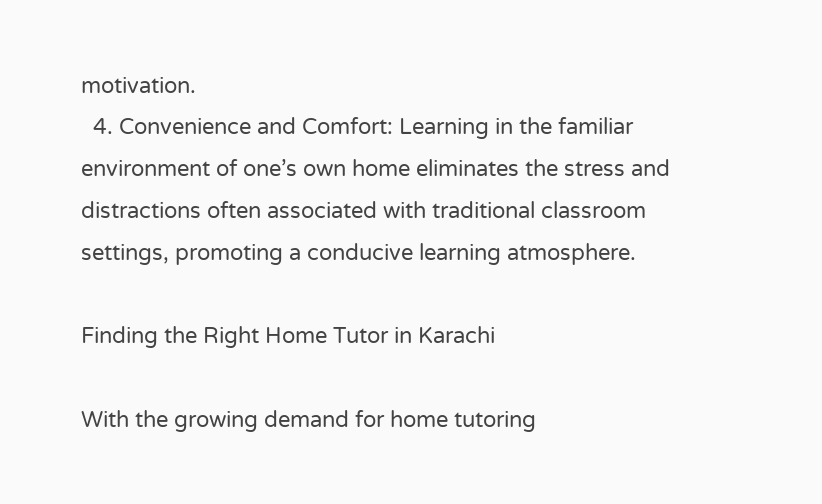motivation.
  4. Convenience and Comfort: Learning in the familiar environment of one’s own home eliminates the stress and distractions often associated with traditional classroom settings, promoting a conducive learning atmosphere.

Finding the Right Home Tutor in Karachi

With the growing demand for home tutoring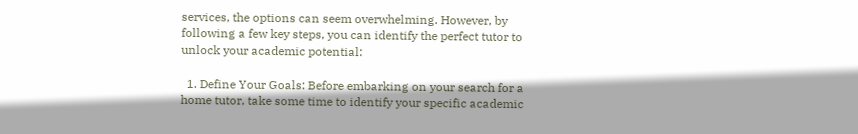services, the options can seem overwhelming. However, by following a few key steps, you can identify the perfect tutor to unlock your academic potential:

  1. Define Your Goals: Before embarking on your search for a home tutor, take some time to identify your specific academic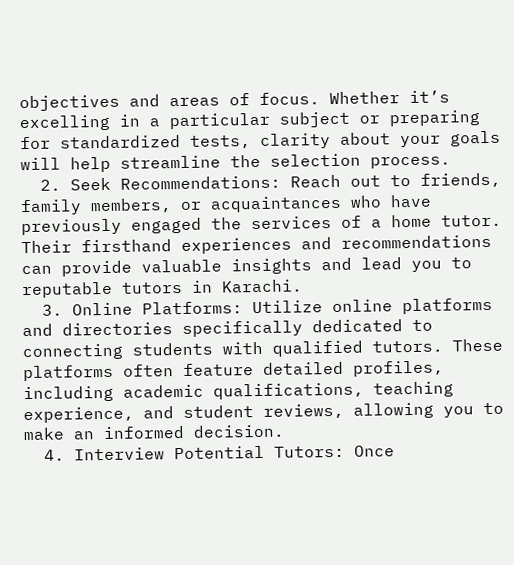objectives and areas of focus. Whether it’s excelling in a particular subject or preparing for standardized tests, clarity about your goals will help streamline the selection process.
  2. Seek Recommendations: Reach out to friends, family members, or acquaintances who have previously engaged the services of a home tutor. Their firsthand experiences and recommendations can provide valuable insights and lead you to reputable tutors in Karachi.
  3. Online Platforms: Utilize online platforms and directories specifically dedicated to connecting students with qualified tutors. These platforms often feature detailed profiles, including academic qualifications, teaching experience, and student reviews, allowing you to make an informed decision.
  4. Interview Potential Tutors: Once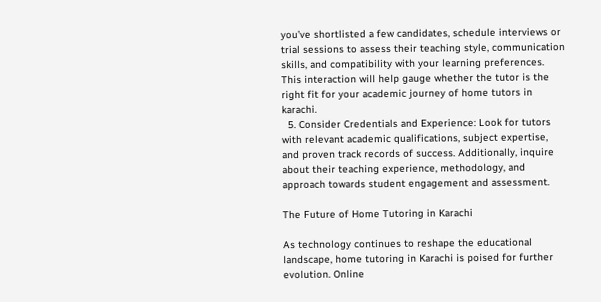you’ve shortlisted a few candidates, schedule interviews or trial sessions to assess their teaching style, communication skills, and compatibility with your learning preferences. This interaction will help gauge whether the tutor is the right fit for your academic journey of home tutors in karachi.
  5. Consider Credentials and Experience: Look for tutors with relevant academic qualifications, subject expertise, and proven track records of success. Additionally, inquire about their teaching experience, methodology, and approach towards student engagement and assessment.

The Future of Home Tutoring in Karachi

As technology continues to reshape the educational landscape, home tutoring in Karachi is poised for further evolution. Online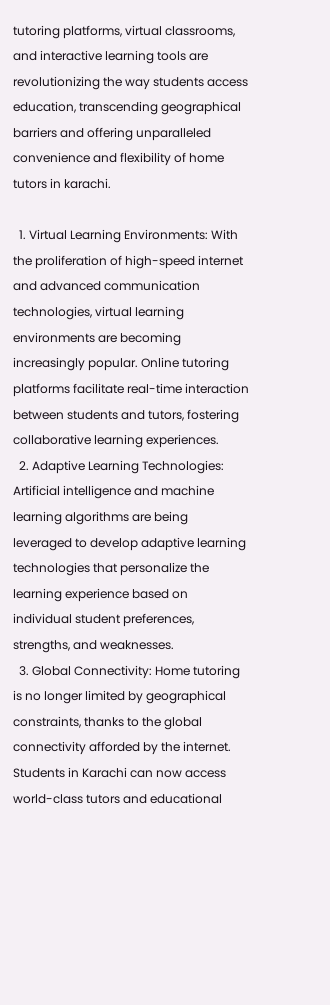tutoring platforms, virtual classrooms, and interactive learning tools are revolutionizing the way students access education, transcending geographical barriers and offering unparalleled convenience and flexibility of home tutors in karachi.

  1. Virtual Learning Environments: With the proliferation of high-speed internet and advanced communication technologies, virtual learning environments are becoming increasingly popular. Online tutoring platforms facilitate real-time interaction between students and tutors, fostering collaborative learning experiences.
  2. Adaptive Learning Technologies: Artificial intelligence and machine learning algorithms are being leveraged to develop adaptive learning technologies that personalize the learning experience based on individual student preferences, strengths, and weaknesses.
  3. Global Connectivity: Home tutoring is no longer limited by geographical constraints, thanks to the global connectivity afforded by the internet. Students in Karachi can now access world-class tutors and educational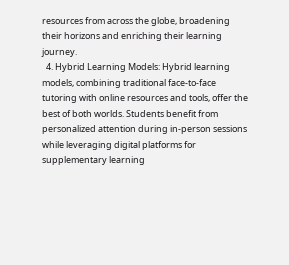resources from across the globe, broadening their horizons and enriching their learning journey.
  4. Hybrid Learning Models: Hybrid learning models, combining traditional face-to-face tutoring with online resources and tools, offer the best of both worlds. Students benefit from personalized attention during in-person sessions while leveraging digital platforms for supplementary learning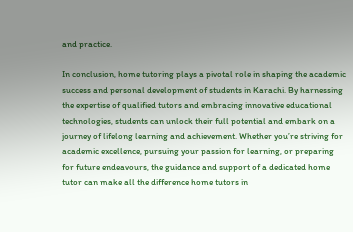and practice.

In conclusion, home tutoring plays a pivotal role in shaping the academic success and personal development of students in Karachi. By harnessing the expertise of qualified tutors and embracing innovative educational technologies, students can unlock their full potential and embark on a journey of lifelong learning and achievement. Whether you’re striving for academic excellence, pursuing your passion for learning, or preparing for future endeavours, the guidance and support of a dedicated home tutor can make all the difference home tutors in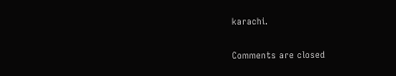karachi.

Comments are closed